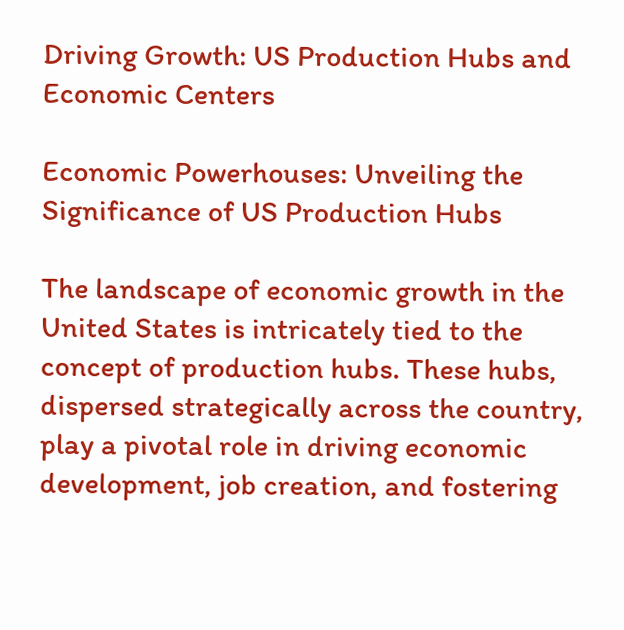Driving Growth: US Production Hubs and Economic Centers

Economic Powerhouses: Unveiling the Significance of US Production Hubs

The landscape of economic growth in the United States is intricately tied to the concept of production hubs. These hubs, dispersed strategically across the country, play a pivotal role in driving economic development, job creation, and fostering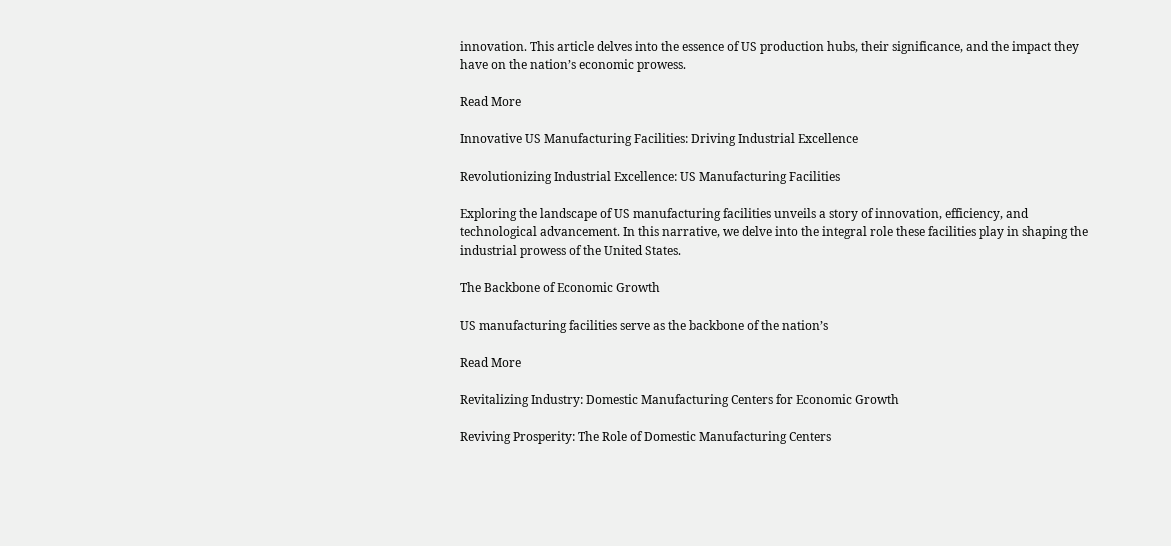innovation. This article delves into the essence of US production hubs, their significance, and the impact they have on the nation’s economic prowess.

Read More

Innovative US Manufacturing Facilities: Driving Industrial Excellence

Revolutionizing Industrial Excellence: US Manufacturing Facilities

Exploring the landscape of US manufacturing facilities unveils a story of innovation, efficiency, and technological advancement. In this narrative, we delve into the integral role these facilities play in shaping the industrial prowess of the United States.

The Backbone of Economic Growth

US manufacturing facilities serve as the backbone of the nation’s

Read More

Revitalizing Industry: Domestic Manufacturing Centers for Economic Growth

Reviving Prosperity: The Role of Domestic Manufacturing Centers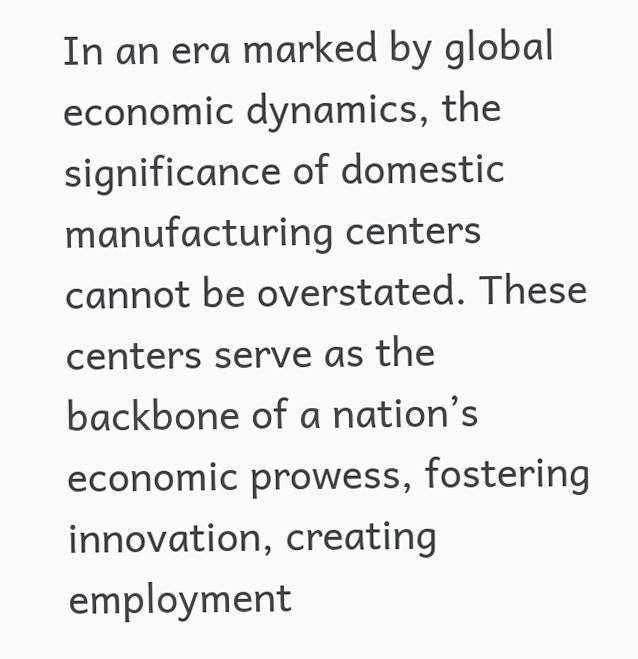In an era marked by global economic dynamics, the significance of domestic manufacturing centers cannot be overstated. These centers serve as the backbone of a nation’s economic prowess, fostering innovation, creating employment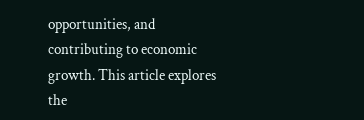opportunities, and contributing to economic growth. This article explores the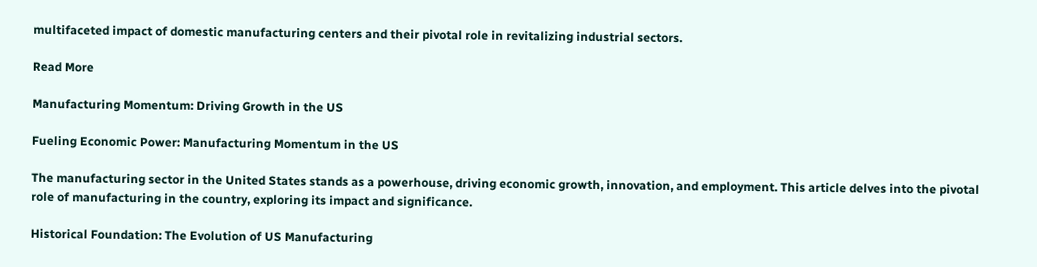multifaceted impact of domestic manufacturing centers and their pivotal role in revitalizing industrial sectors.

Read More

Manufacturing Momentum: Driving Growth in the US

Fueling Economic Power: Manufacturing Momentum in the US

The manufacturing sector in the United States stands as a powerhouse, driving economic growth, innovation, and employment. This article delves into the pivotal role of manufacturing in the country, exploring its impact and significance.

Historical Foundation: The Evolution of US Manufacturing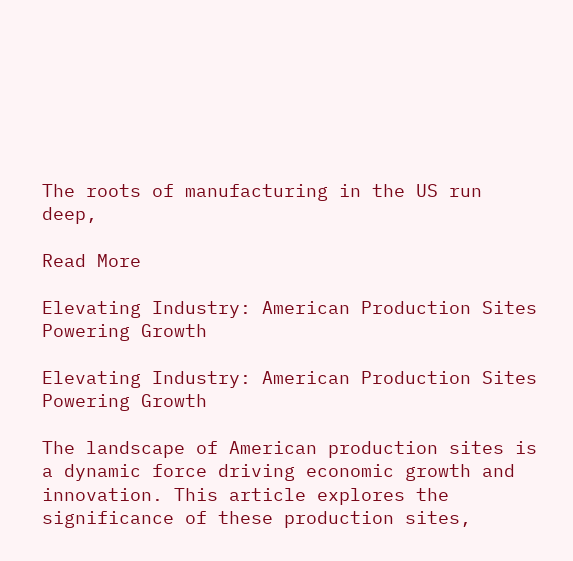The roots of manufacturing in the US run deep,

Read More

Elevating Industry: American Production Sites Powering Growth

Elevating Industry: American Production Sites Powering Growth

The landscape of American production sites is a dynamic force driving economic growth and innovation. This article explores the significance of these production sites,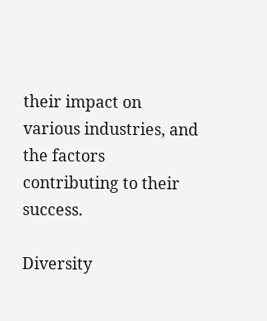their impact on various industries, and the factors contributing to their success.

Diversity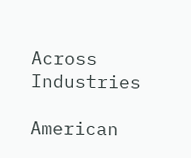Across Industries

American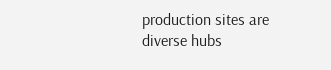production sites are diverse hubs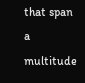that span a multitude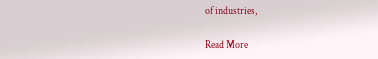of industries,

Read More